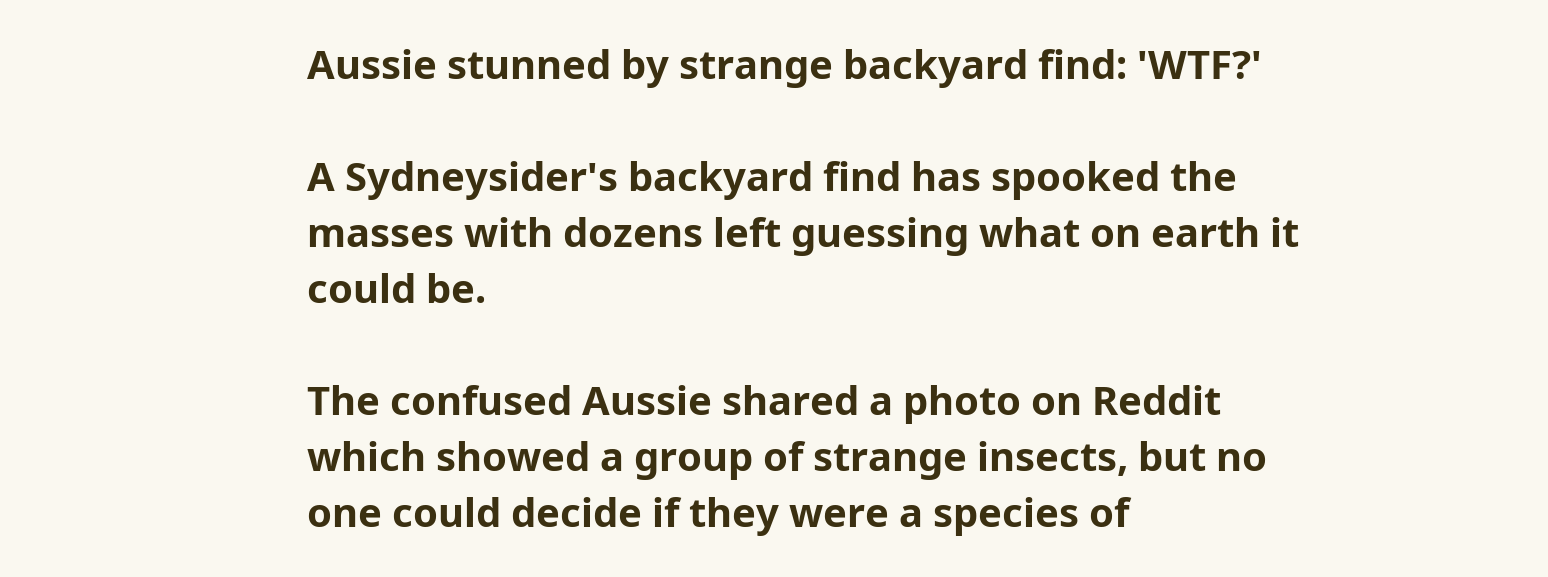Aussie stunned by strange backyard find: 'WTF?'

A Sydneysider's backyard find has spooked the masses with dozens left guessing what on earth it could be.

The confused Aussie shared a photo on Reddit which showed a group of strange insects, but no one could decide if they were a species of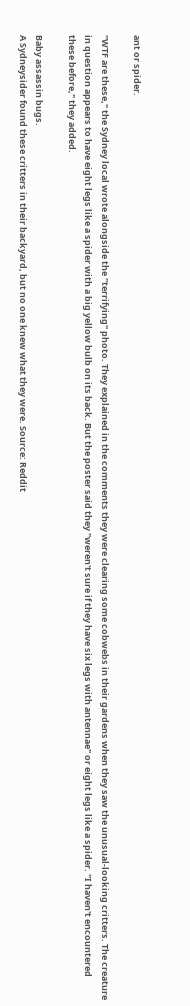ant or spider.

"WTF are these," the Sydney local wrote alongside the "terrifying" photo. They explained in the comments they were clearing some cobwebs in their gardens when they saw the unusual-looking critters. The creature in question appears to have eight legs like a spider with a big yellow bulb on its back. But the poster said they "weren't sure if they have six legs with antennae" or eight legs like a spider. "I haven't encountered these before," they added.

Baby assassin bugs.
A Sydneysider found these critters in their backyard, but no one knew what they were. Source: Reddit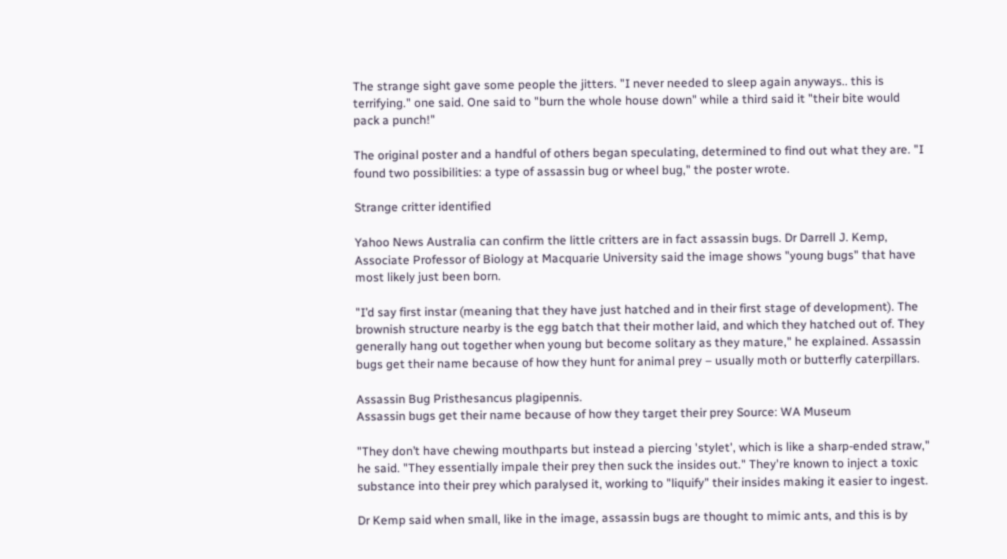The strange sight gave some people the jitters. "I never needed to sleep again anyways.. this is terrifying." one said. One said to "burn the whole house down" while a third said it "their bite would pack a punch!"

The original poster and a handful of others began speculating, determined to find out what they are. "I found two possibilities: a type of assassin bug or wheel bug," the poster wrote.

Strange critter identified

Yahoo News Australia can confirm the little critters are in fact assassin bugs. Dr Darrell J. Kemp, Associate Professor of Biology at Macquarie University said the image shows "young bugs" that have most likely just been born.

"I’d say first instar (meaning that they have just hatched and in their first stage of development). The brownish structure nearby is the egg batch that their mother laid, and which they hatched out of. They generally hang out together when young but become solitary as they mature," he explained. Assassin bugs get their name because of how they hunt for animal prey – usually moth or butterfly caterpillars.

Assassin Bug Pristhesancus plagipennis.
Assassin bugs get their name because of how they target their prey Source: WA Museum

"They don’t have chewing mouthparts but instead a piercing 'stylet', which is like a sharp-ended straw," he said. "They essentially impale their prey then suck the insides out." They're known to inject a toxic substance into their prey which paralysed it, working to "liquify" their insides making it easier to ingest.

Dr Kemp said when small, like in the image, assassin bugs are thought to mimic ants, and this is by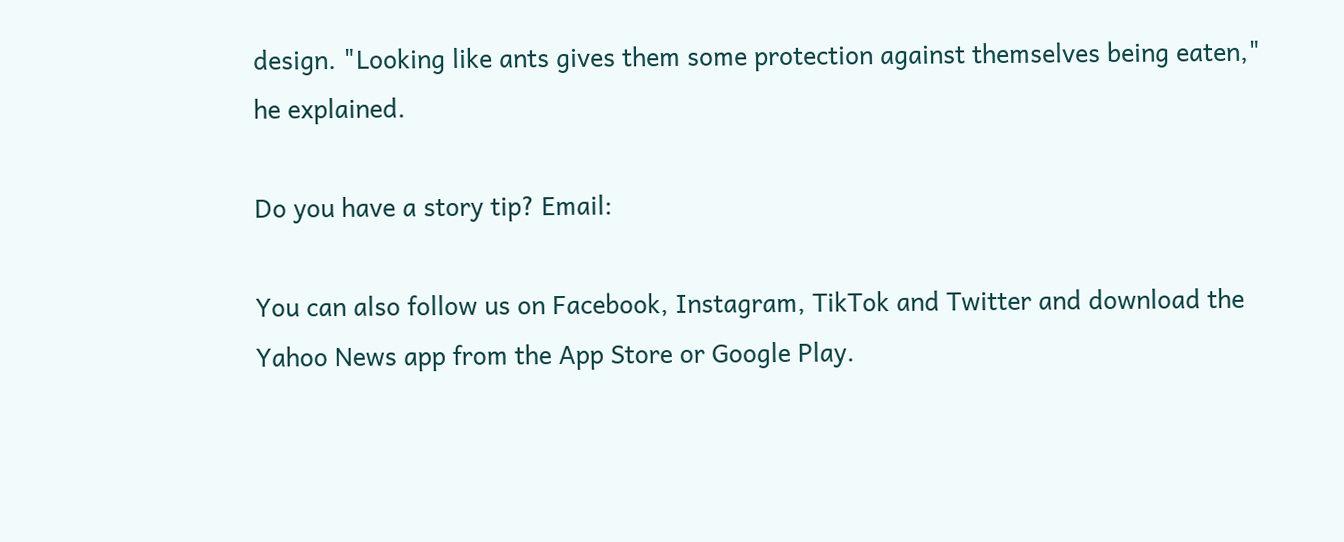design. "Looking like ants gives them some protection against themselves being eaten," he explained.

Do you have a story tip? Email:

You can also follow us on Facebook, Instagram, TikTok and Twitter and download the Yahoo News app from the App Store or Google Play.